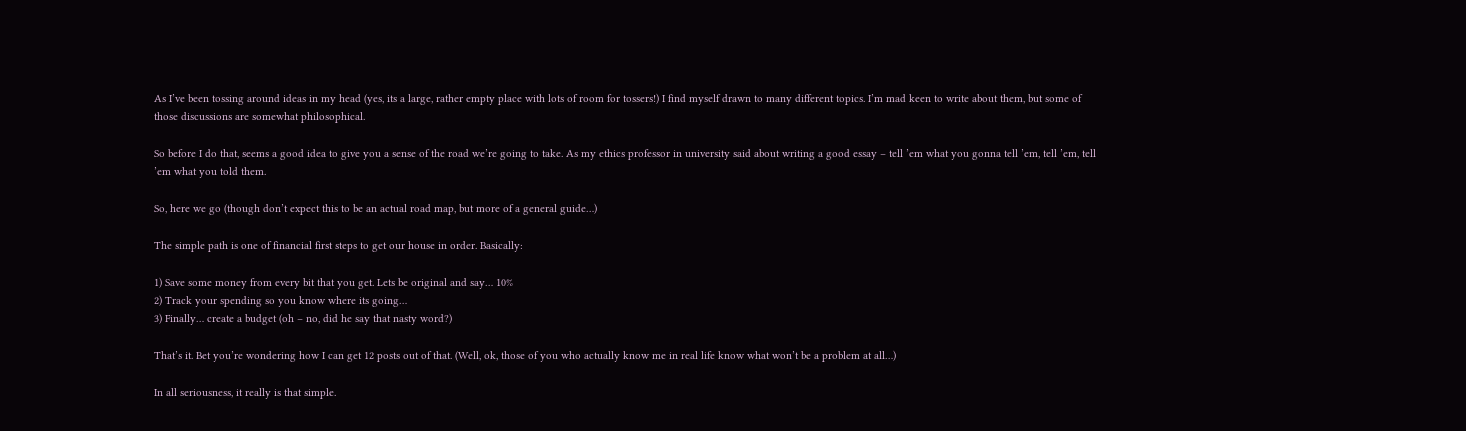As I’ve been tossing around ideas in my head (yes, its a large, rather empty place with lots of room for tossers!) I find myself drawn to many different topics. I’m mad keen to write about them, but some of those discussions are somewhat philosophical.

So before I do that, seems a good idea to give you a sense of the road we’re going to take. As my ethics professor in university said about writing a good essay – tell ’em what you gonna tell ’em, tell ’em, tell ’em what you told them.

So, here we go (though don’t expect this to be an actual road map, but more of a general guide…)

The simple path is one of financial first steps to get our house in order. Basically:

1) Save some money from every bit that you get. Lets be original and say… 10%
2) Track your spending so you know where its going…
3) Finally… create a budget (oh – no, did he say that nasty word?)

That’s it. Bet you’re wondering how I can get 12 posts out of that. (Well, ok, those of you who actually know me in real life know what won’t be a problem at all…)

In all seriousness, it really is that simple.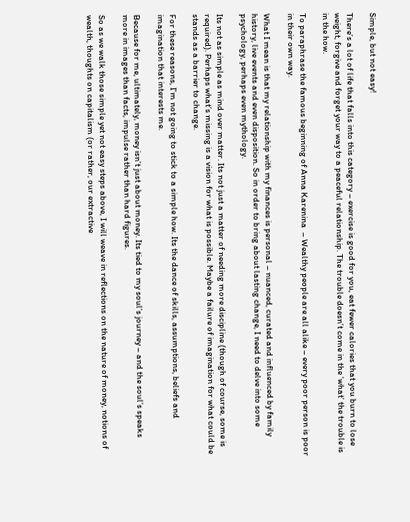Simple, but not easy!

There’s a lot of life that falls into this category – exercise is good for you, eat fewer calories that you burn to lose weight, forgive and forget your way to a peaceful relationship. The trouble doesn’t come in the ‘what’ the trouble is in the how.

To paraphrase the famous beginning of Anna Karenina  – Wealthy people are all alike – every poor person is poor in their own way.

What I mean is that my relationship with my finances is personal – nuanced, curated and influenced by family history, live events and even disposition. So in order to bring about lasting change, I need to delve into some psychology, perhaps even mythology.

Its not as simple as mind over matter. Its not just a matter of needing more discipline (though of course, some is required). Perhaps what’s missing is a vision for what is possible. Maybe a failure of imagination for what could be stands as a barrier to change.

For these reasons, I’m not going to stick to a simple how. Its the dance of skills, assumptions, beliefs and imagination that interests me.

Because for me, ultimately, money isn’t just about money. Its tied to my soul’s journey – and the soul’s speaks more in images than facts, impulse rather than hard figures.

So as we walk those simple yet not easy steps above, I will weave in reflections on the nature of money, notions of wealth, thoughts on capitalism (or rather, our extractive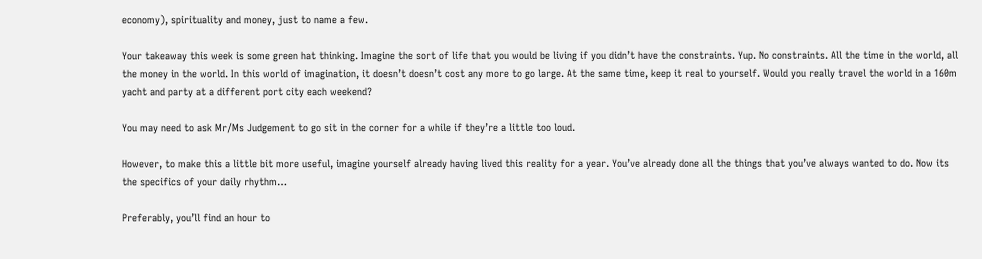economy), spirituality and money, just to name a few.

Your takeaway this week is some green hat thinking. Imagine the sort of life that you would be living if you didn’t have the constraints. Yup. No constraints. All the time in the world, all the money in the world. In this world of imagination, it doesn’t doesn’t cost any more to go large. At the same time, keep it real to yourself. Would you really travel the world in a 160m yacht and party at a different port city each weekend?

You may need to ask Mr/Ms Judgement to go sit in the corner for a while if they’re a little too loud.

However, to make this a little bit more useful, imagine yourself already having lived this reality for a year. You’ve already done all the things that you’ve always wanted to do. Now its the specifics of your daily rhythm…

Preferably, you’ll find an hour to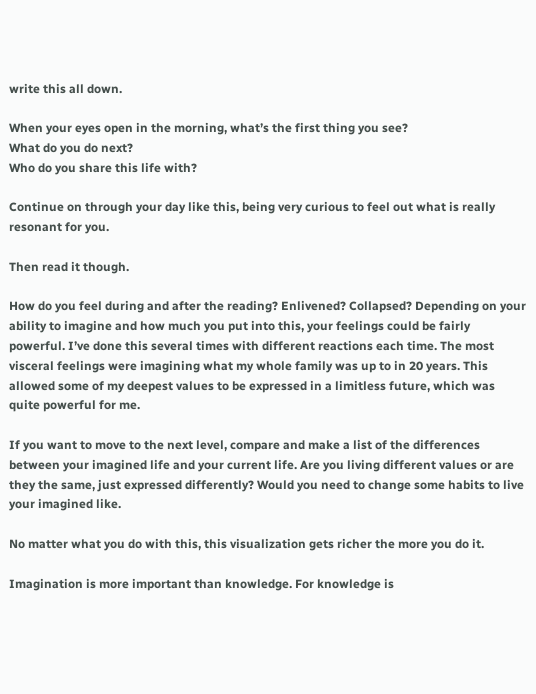write this all down.

When your eyes open in the morning, what’s the first thing you see?
What do you do next?
Who do you share this life with?

Continue on through your day like this, being very curious to feel out what is really resonant for you.

Then read it though.

How do you feel during and after the reading? Enlivened? Collapsed? Depending on your ability to imagine and how much you put into this, your feelings could be fairly powerful. I’ve done this several times with different reactions each time. The most visceral feelings were imagining what my whole family was up to in 20 years. This allowed some of my deepest values to be expressed in a limitless future, which was quite powerful for me.

If you want to move to the next level, compare and make a list of the differences between your imagined life and your current life. Are you living different values or are they the same, just expressed differently? Would you need to change some habits to live your imagined like.

No matter what you do with this, this visualization gets richer the more you do it.

Imagination is more important than knowledge. For knowledge is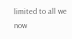limited to all we now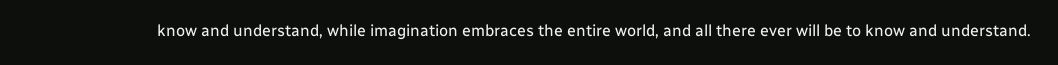know and understand, while imagination embraces the entire world, and all there ever will be to know and understand.